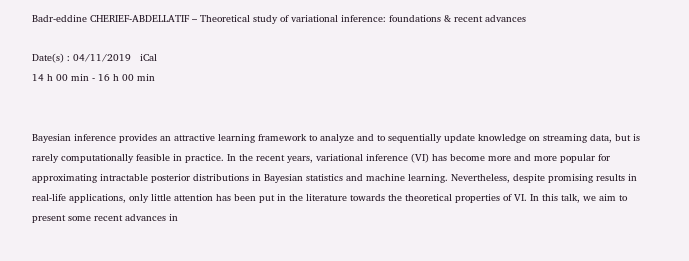Badr-eddine CHERIEF-ABDELLATIF – Theoretical study of variational inference: foundations & recent advances

Date(s) : 04/11/2019   iCal
14 h 00 min - 16 h 00 min


Bayesian inference provides an attractive learning framework to analyze and to sequentially update knowledge on streaming data, but is rarely computationally feasible in practice. In the recent years, variational inference (VI) has become more and more popular for approximating intractable posterior distributions in Bayesian statistics and machine learning. Nevertheless, despite promising results in real-life applications, only little attention has been put in the literature towards the theoretical properties of VI. In this talk, we aim to present some recent advances in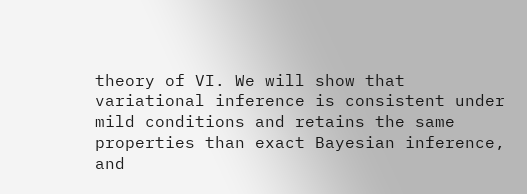theory of VI. We will show that variational inference is consistent under mild conditions and retains the same properties than exact Bayesian inference, and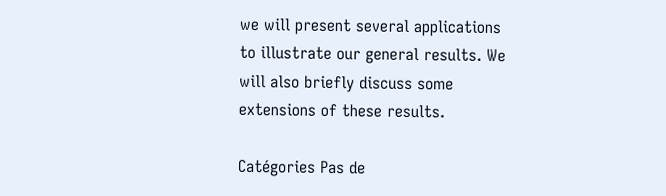we will present several applications to illustrate our general results. We will also briefly discuss some extensions of these results.

Catégories Pas de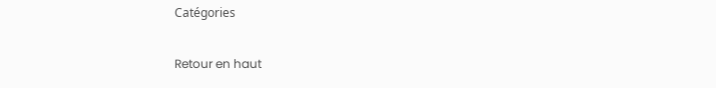Catégories

Retour en haut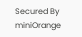Secured By miniOrange